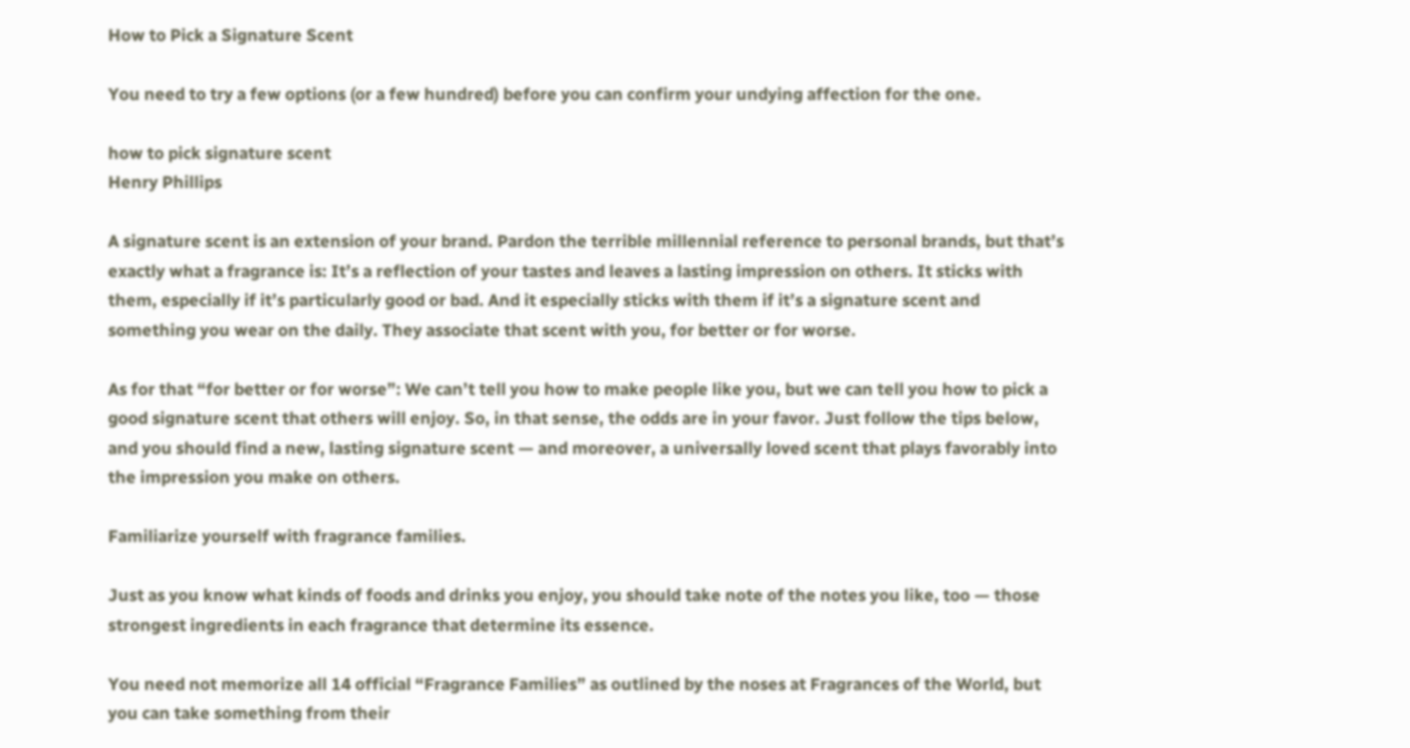How to Pick a Signature Scent

You need to try a few options (or a few hundred) before you can confirm your undying affection for the one.

how to pick signature scent
Henry Phillips

A signature scent is an extension of your brand. Pardon the terrible millennial reference to personal brands, but that’s exactly what a fragrance is: It’s a reflection of your tastes and leaves a lasting impression on others. It sticks with them, especially if it’s particularly good or bad. And it especially sticks with them if it’s a signature scent and something you wear on the daily. They associate that scent with you, for better or for worse.

As for that “for better or for worse”: We can’t tell you how to make people like you, but we can tell you how to pick a good signature scent that others will enjoy. So, in that sense, the odds are in your favor. Just follow the tips below, and you should find a new, lasting signature scent — and moreover, a universally loved scent that plays favorably into the impression you make on others.

Familiarize yourself with fragrance families.

Just as you know what kinds of foods and drinks you enjoy, you should take note of the notes you like, too — those strongest ingredients in each fragrance that determine its essence.

You need not memorize all 14 official “Fragrance Families” as outlined by the noses at Fragrances of the World, but you can take something from their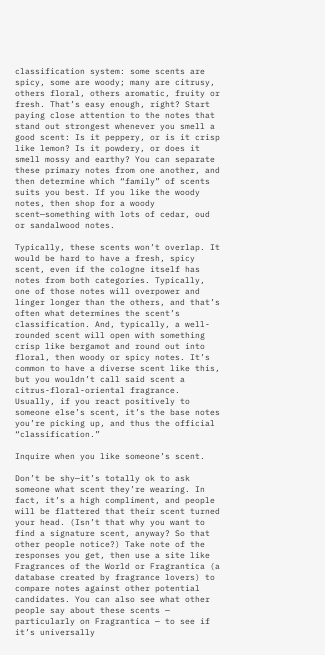classification system: some scents are spicy, some are woody; many are citrusy, others floral, others aromatic, fruity or fresh. That’s easy enough, right? Start paying close attention to the notes that stand out strongest whenever you smell a good scent: Is it peppery, or is it crisp like lemon? Is it powdery, or does it smell mossy and earthy? You can separate these primary notes from one another, and then determine which “family” of scents suits you best. If you like the woody notes, then shop for a woody scent—something with lots of cedar, oud or sandalwood notes.

Typically, these scents won’t overlap. It would be hard to have a fresh, spicy scent, even if the cologne itself has notes from both categories. Typically, one of those notes will overpower and linger longer than the others, and that’s often what determines the scent’s classification. And, typically, a well-rounded scent will open with something crisp like bergamot and round out into floral, then woody or spicy notes. It’s common to have a diverse scent like this, but you wouldn’t call said scent a citrus-floral-oriental fragrance. Usually, if you react positively to someone else’s scent, it’s the base notes you’re picking up, and thus the official “classification.”

Inquire when you like someone’s scent.

Don’t be shy—it’s totally ok to ask someone what scent they’re wearing. In fact, it’s a high compliment, and people will be flattered that their scent turned your head. (Isn’t that why you want to find a signature scent, anyway? So that other people notice?) Take note of the responses you get, then use a site like Fragrances of the World or Fragrantica (a database created by fragrance lovers) to compare notes against other potential candidates. You can also see what other people say about these scents — particularly on Fragrantica — to see if it’s universally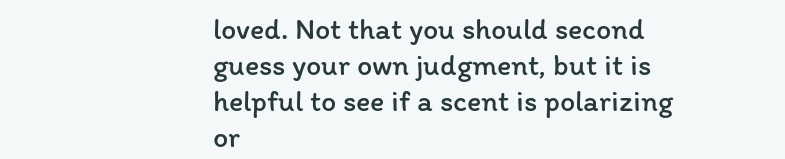loved. Not that you should second guess your own judgment, but it is helpful to see if a scent is polarizing or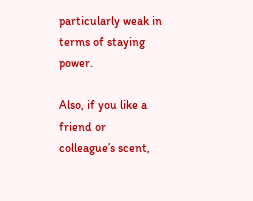particularly weak in terms of staying power.

Also, if you like a friend or colleague’s scent,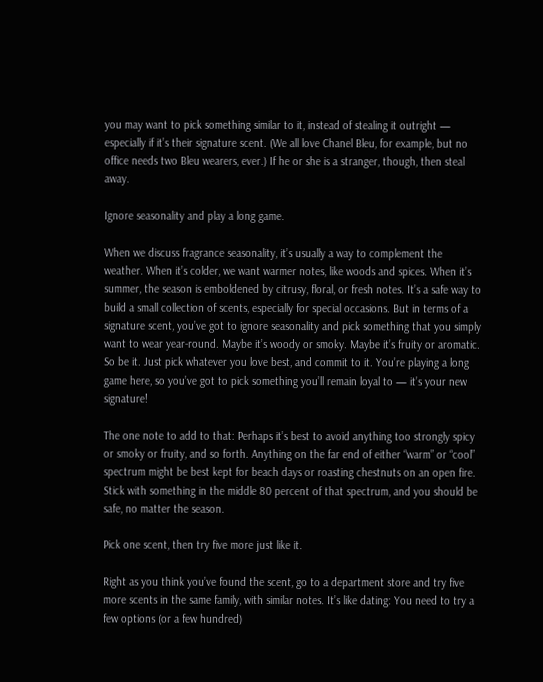you may want to pick something similar to it, instead of stealing it outright — especially if it’s their signature scent. (We all love Chanel Bleu, for example, but no office needs two Bleu wearers, ever.) If he or she is a stranger, though, then steal away.

Ignore seasonality and play a long game.

When we discuss fragrance seasonality, it’s usually a way to complement the weather. When it’s colder, we want warmer notes, like woods and spices. When it’s summer, the season is emboldened by citrusy, floral, or fresh notes. It’s a safe way to build a small collection of scents, especially for special occasions. But in terms of a signature scent, you’ve got to ignore seasonality and pick something that you simply want to wear year-round. Maybe it’s woody or smoky. Maybe it’s fruity or aromatic. So be it. Just pick whatever you love best, and commit to it. You’re playing a long game here, so you’ve got to pick something you’ll remain loyal to — it’s your new signature!

The one note to add to that: Perhaps it’s best to avoid anything too strongly spicy or smoky or fruity, and so forth. Anything on the far end of either “warm” or “cool” spectrum might be best kept for beach days or roasting chestnuts on an open fire. Stick with something in the middle 80 percent of that spectrum, and you should be safe, no matter the season.

Pick one scent, then try five more just like it.

Right as you think you’ve found the scent, go to a department store and try five more scents in the same family, with similar notes. It’s like dating: You need to try a few options (or a few hundred)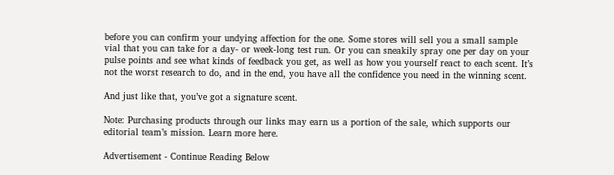before you can confirm your undying affection for the one. Some stores will sell you a small sample vial that you can take for a day- or week-long test run. Or you can sneakily spray one per day on your pulse points and see what kinds of feedback you get, as well as how you yourself react to each scent. It’s not the worst research to do, and in the end, you have all the confidence you need in the winning scent.

And just like that, you’ve got a signature scent.

Note: Purchasing products through our links may earn us a portion of the sale, which supports our editorial team’s mission. Learn more here.

Advertisement - Continue Reading Below